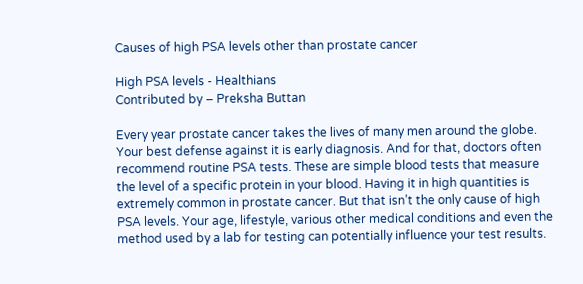Causes of high PSA levels other than prostate cancer

High PSA levels - Healthians
Contributed by – Preksha Buttan

Every year prostate cancer takes the lives of many men around the globe. Your best defense against it is early diagnosis. And for that, doctors often recommend routine PSA tests. These are simple blood tests that measure the level of a specific protein in your blood. Having it in high quantities is extremely common in prostate cancer. But that isn’t the only cause of high PSA levels. Your age, lifestyle, various other medical conditions and even the method used by a lab for testing can potentially influence your test results.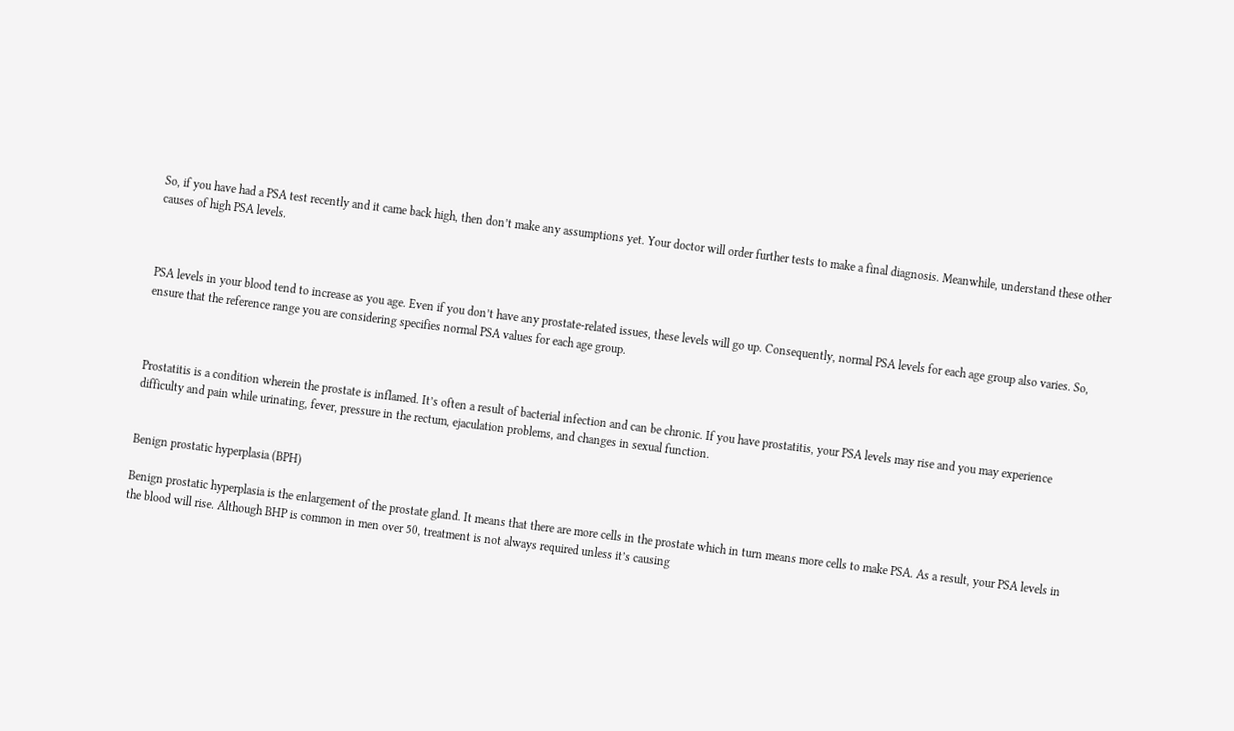So, if you have had a PSA test recently and it came back high, then don’t make any assumptions yet. Your doctor will order further tests to make a final diagnosis. Meanwhile, understand these other causes of high PSA levels.



PSA levels in your blood tend to increase as you age. Even if you don’t have any prostate-related issues, these levels will go up. Consequently, normal PSA levels for each age group also varies. So, ensure that the reference range you are considering specifies normal PSA values for each age group.



Prostatitis is a condition wherein the prostate is inflamed. It’s often a result of bacterial infection and can be chronic. If you have prostatitis, your PSA levels may rise and you may experience difficulty and pain while urinating, fever, pressure in the rectum, ejaculation problems, and changes in sexual function.


Benign prostatic hyperplasia (BPH)

Benign prostatic hyperplasia is the enlargement of the prostate gland. It means that there are more cells in the prostate which in turn means more cells to make PSA. As a result, your PSA levels in the blood will rise. Although BHP is common in men over 50, treatment is not always required unless it’s causing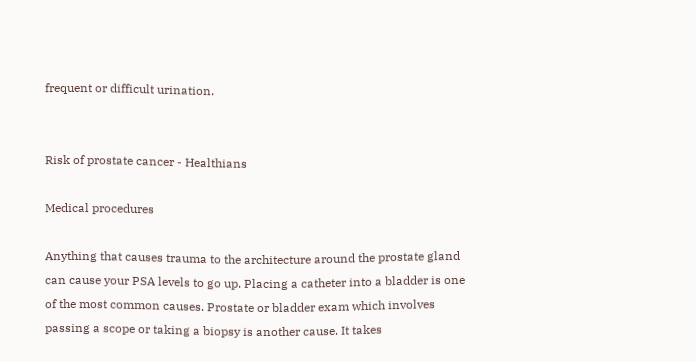frequent or difficult urination.


Risk of prostate cancer - Healthians

Medical procedures

Anything that causes trauma to the architecture around the prostate gland can cause your PSA levels to go up. Placing a catheter into a bladder is one of the most common causes. Prostate or bladder exam which involves passing a scope or taking a biopsy is another cause. It takes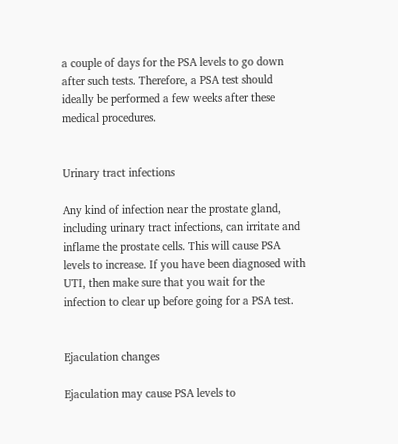a couple of days for the PSA levels to go down after such tests. Therefore, a PSA test should ideally be performed a few weeks after these medical procedures.


Urinary tract infections

Any kind of infection near the prostate gland, including urinary tract infections, can irritate and inflame the prostate cells. This will cause PSA levels to increase. If you have been diagnosed with UTI, then make sure that you wait for the infection to clear up before going for a PSA test.


Ejaculation changes

Ejaculation may cause PSA levels to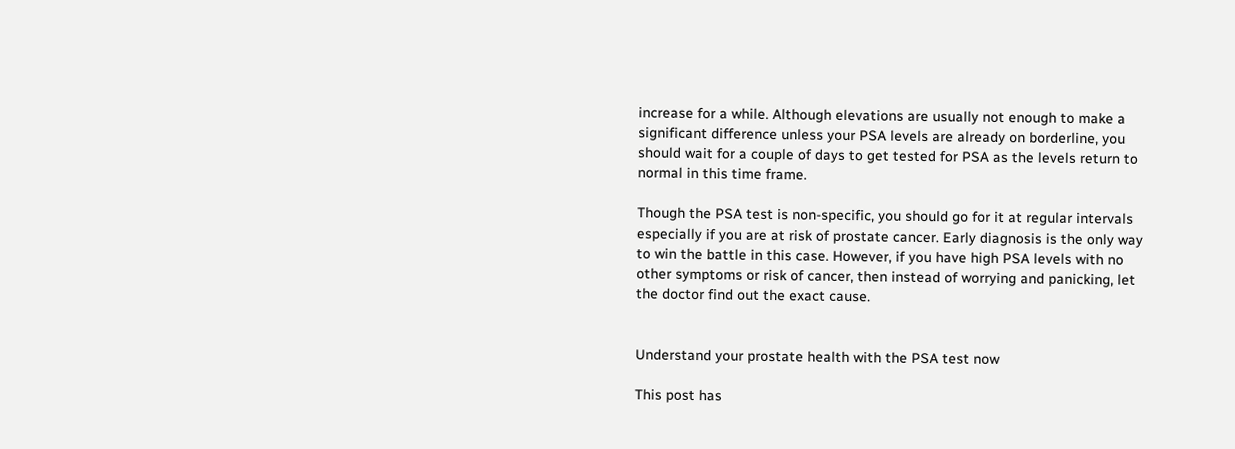increase for a while. Although elevations are usually not enough to make a significant difference unless your PSA levels are already on borderline, you should wait for a couple of days to get tested for PSA as the levels return to normal in this time frame.

Though the PSA test is non-specific, you should go for it at regular intervals especially if you are at risk of prostate cancer. Early diagnosis is the only way to win the battle in this case. However, if you have high PSA levels with no other symptoms or risk of cancer, then instead of worrying and panicking, let the doctor find out the exact cause.


Understand your prostate health with the PSA test now

This post has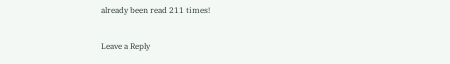already been read 211 times!

Leave a Reply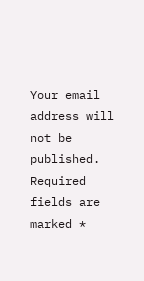Your email address will not be published. Required fields are marked *